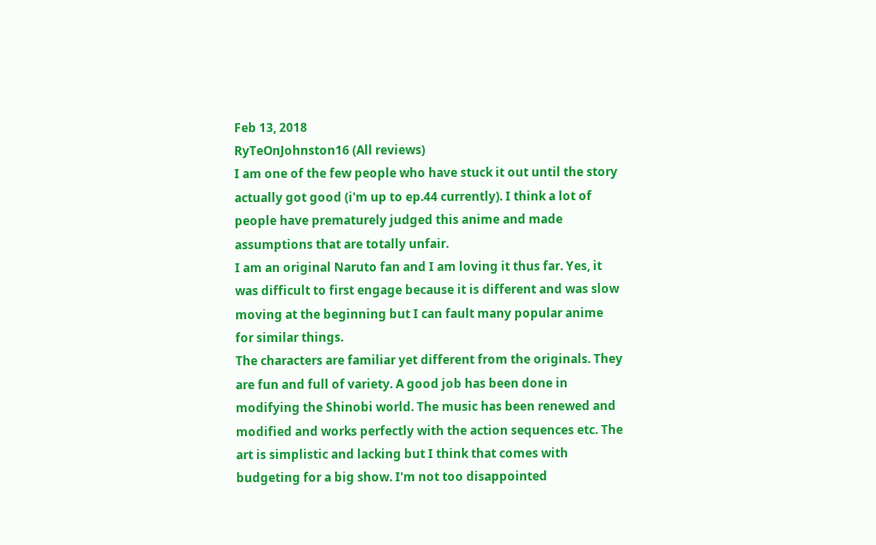Feb 13, 2018
RyTeOnJohnston16 (All reviews)
I am one of the few people who have stuck it out until the story actually got good (i'm up to ep.44 currently). I think a lot of people have prematurely judged this anime and made assumptions that are totally unfair.
I am an original Naruto fan and I am loving it thus far. Yes, it was difficult to first engage because it is different and was slow moving at the beginning but I can fault many popular anime for similar things.
The characters are familiar yet different from the originals. They are fun and full of variety. A good job has been done in modifying the Shinobi world. The music has been renewed and modified and works perfectly with the action sequences etc. The art is simplistic and lacking but I think that comes with budgeting for a big show. I'm not too disappointed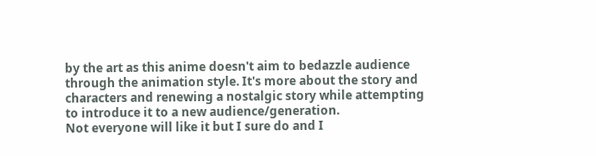by the art as this anime doesn't aim to bedazzle audience through the animation style. It's more about the story and characters and renewing a nostalgic story while attempting to introduce it to a new audience/generation.
Not everyone will like it but I sure do and I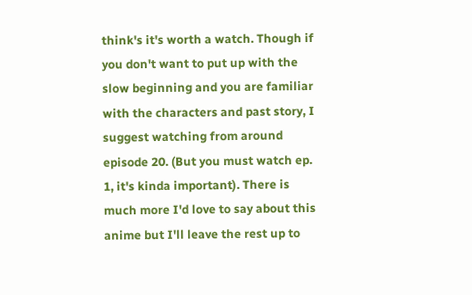think's it's worth a watch. Though if you don't want to put up with the slow beginning and you are familiar with the characters and past story, I suggest watching from around episode 20. (But you must watch ep. 1, it's kinda important). There is much more I'd love to say about this anime but I'll leave the rest up to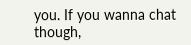you. If you wanna chat though,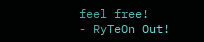feel free!
- RyTeOn Out!